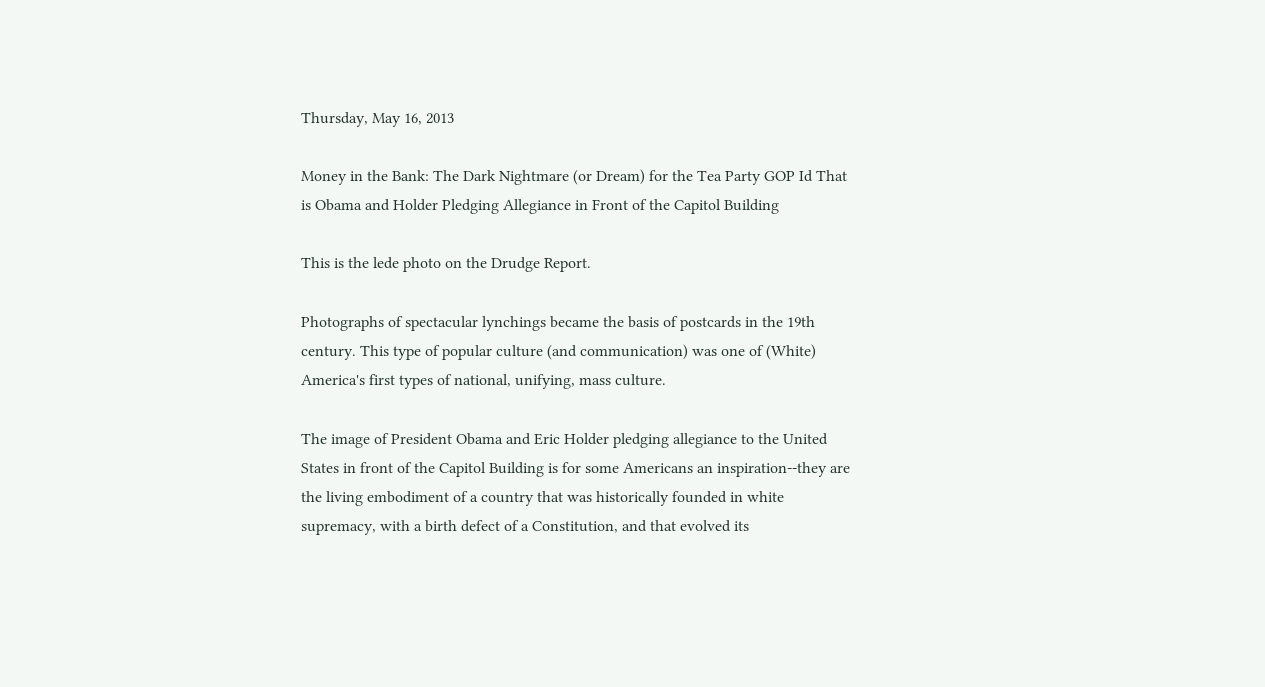Thursday, May 16, 2013

Money in the Bank: The Dark Nightmare (or Dream) for the Tea Party GOP Id That is Obama and Holder Pledging Allegiance in Front of the Capitol Building

This is the lede photo on the Drudge Report.

Photographs of spectacular lynchings became the basis of postcards in the 19th century. This type of popular culture (and communication) was one of (White) America's first types of national, unifying, mass culture.

The image of President Obama and Eric Holder pledging allegiance to the United States in front of the Capitol Building is for some Americans an inspiration--they are the living embodiment of a country that was historically founded in white supremacy, with a birth defect of a Constitution, and that evolved its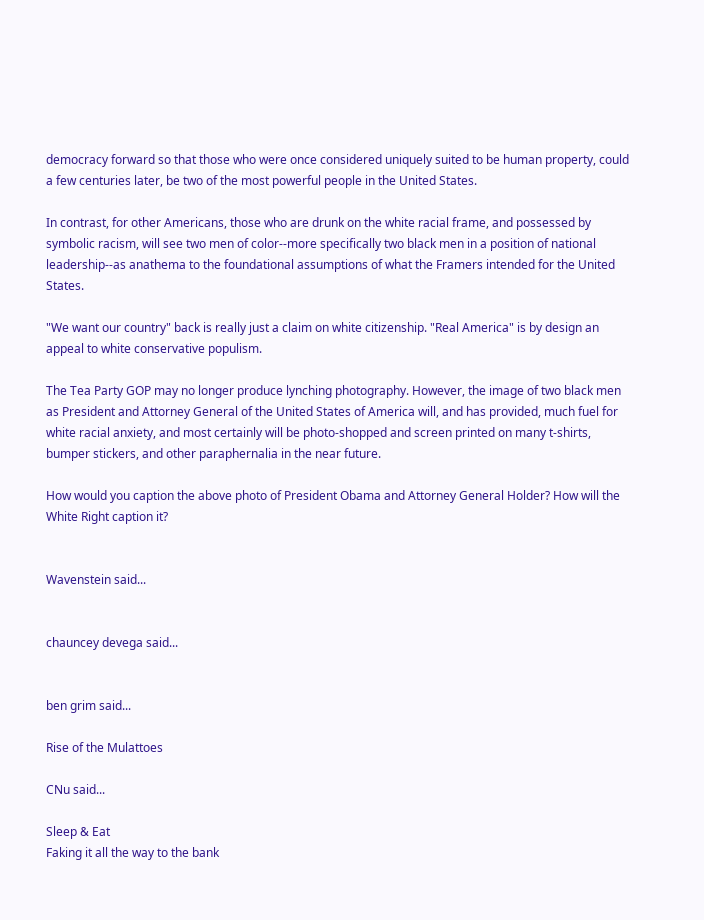democracy forward so that those who were once considered uniquely suited to be human property, could a few centuries later, be two of the most powerful people in the United States.

In contrast, for other Americans, those who are drunk on the white racial frame, and possessed by symbolic racism, will see two men of color--more specifically two black men in a position of national leadership--as anathema to the foundational assumptions of what the Framers intended for the United States.

"We want our country" back is really just a claim on white citizenship. "Real America" is by design an appeal to white conservative populism.

The Tea Party GOP may no longer produce lynching photography. However, the image of two black men as President and Attorney General of the United States of America will, and has provided, much fuel for white racial anxiety, and most certainly will be photo-shopped and screen printed on many t-shirts, bumper stickers, and other paraphernalia in the near future.

How would you caption the above photo of President Obama and Attorney General Holder? How will the White Right caption it?


Wavenstein said...


chauncey devega said...


ben grim said...

Rise of the Mulattoes

CNu said...

Sleep & Eat
Faking it all the way to the bank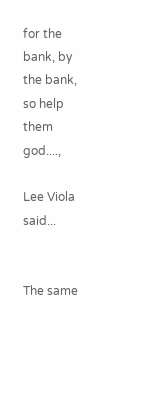for the bank, by the bank, so help them god....,

Lee Viola said...


The same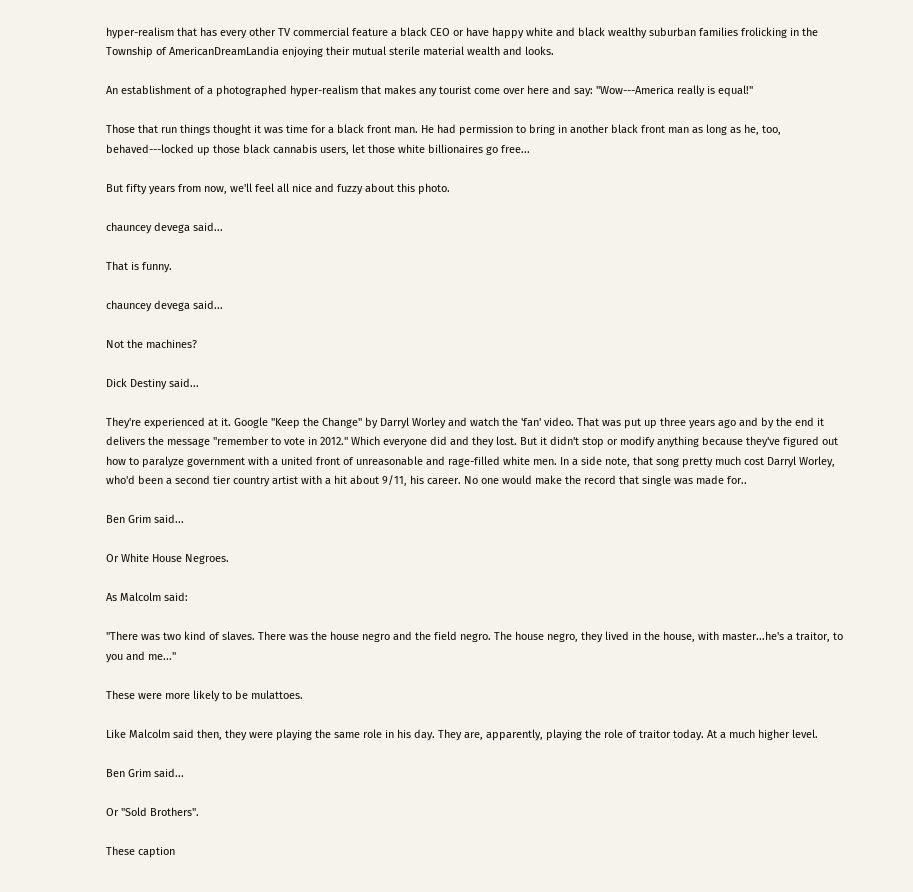hyper-realism that has every other TV commercial feature a black CEO or have happy white and black wealthy suburban families frolicking in the Township of AmericanDreamLandia enjoying their mutual sterile material wealth and looks.

An establishment of a photographed hyper-realism that makes any tourist come over here and say: "Wow---America really is equal!"

Those that run things thought it was time for a black front man. He had permission to bring in another black front man as long as he, too, behaved---locked up those black cannabis users, let those white billionaires go free...

But fifty years from now, we'll feel all nice and fuzzy about this photo.

chauncey devega said...

That is funny.

chauncey devega said...

Not the machines?

Dick Destiny said...

They're experienced at it. Google "Keep the Change" by Darryl Worley and watch the 'fan' video. That was put up three years ago and by the end it delivers the message "remember to vote in 2012." Which everyone did and they lost. But it didn't stop or modify anything because they've figured out how to paralyze government with a united front of unreasonable and rage-filled white men. In a side note, that song pretty much cost Darryl Worley, who'd been a second tier country artist with a hit about 9/11, his career. No one would make the record that single was made for..

Ben Grim said...

Or White House Negroes.

As Malcolm said:

"There was two kind of slaves. There was the house negro and the field negro. The house negro, they lived in the house, with master...he's a traitor, to you and me..."

These were more likely to be mulattoes.

Like Malcolm said then, they were playing the same role in his day. They are, apparently, playing the role of traitor today. At a much higher level.

Ben Grim said...

Or "Sold Brothers".

These caption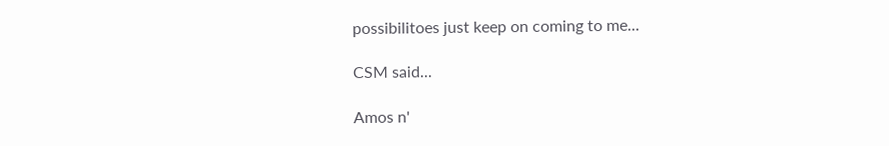possibilitoes just keep on coming to me...

CSM said...

Amos n'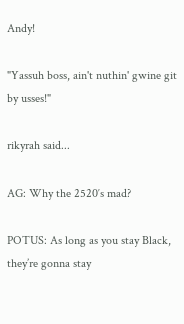Andy!

"Yassuh boss, ain't nuthin' gwine git by usses!"

rikyrah said...

AG: Why the 2520′s mad?

POTUS: As long as you stay Black, they’re gonna stay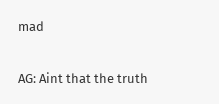mad

AG: Aint that the truth